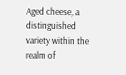Aged cheese, a distinguished variety within the realm of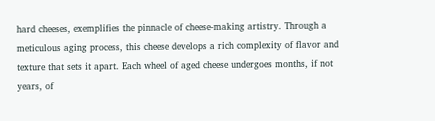hard cheeses, exemplifies the pinnacle of cheese-making artistry. Through a meticulous aging process, this cheese develops a rich complexity of flavor and texture that sets it apart. Each wheel of aged cheese undergoes months, if not years, of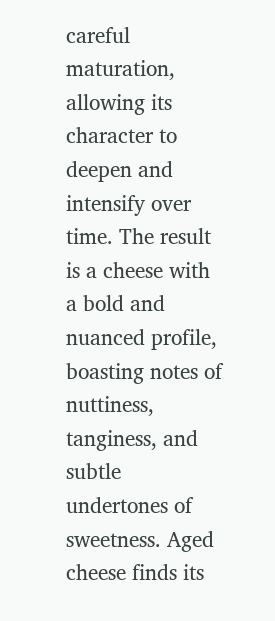careful maturation, allowing its character to deepen and intensify over time. The result is a cheese with a bold and nuanced profile, boasting notes of nuttiness, tanginess, and subtle undertones of sweetness. Aged cheese finds its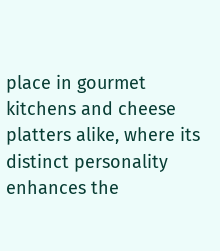place in gourmet kitchens and cheese platters alike, where its distinct personality enhances the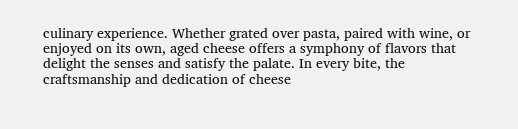culinary experience. Whether grated over pasta, paired with wine, or enjoyed on its own, aged cheese offers a symphony of flavors that delight the senses and satisfy the palate. In every bite, the craftsmanship and dedication of cheese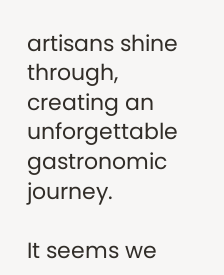artisans shine through, creating an unforgettable gastronomic journey.

It seems we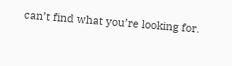can’t find what you’re looking for.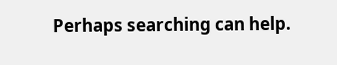Perhaps searching can help.